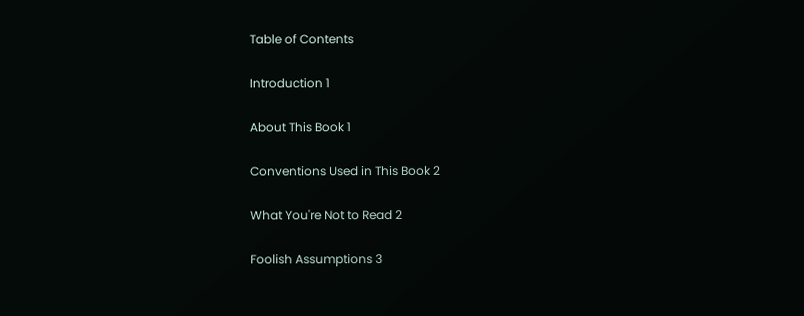Table of Contents

Introduction 1

About This Book 1

Conventions Used in This Book 2

What You're Not to Read 2

Foolish Assumptions 3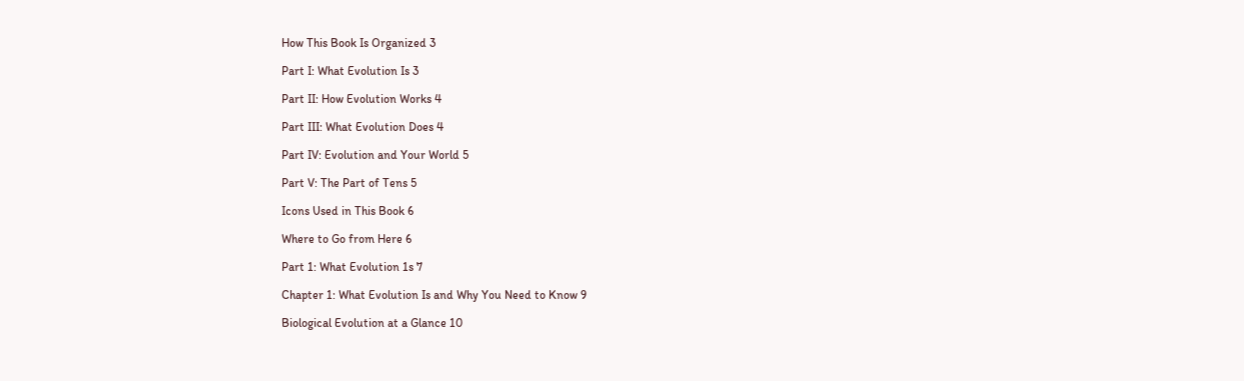How This Book Is Organized 3

Part I: What Evolution Is 3

Part II: How Evolution Works 4

Part III: What Evolution Does 4

Part IV: Evolution and Your World 5

Part V: The Part of Tens 5

Icons Used in This Book 6

Where to Go from Here 6

Part 1: What Evolution 1s 7

Chapter 1: What Evolution Is and Why You Need to Know 9

Biological Evolution at a Glance 10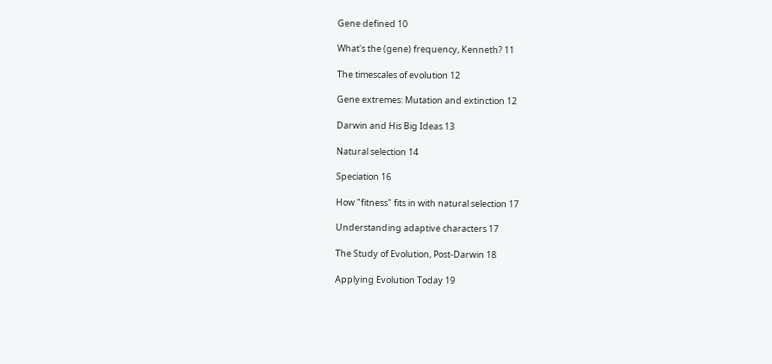Gene defined 10

What's the (gene) frequency, Kenneth? 11

The timescales of evolution 12

Gene extremes: Mutation and extinction 12

Darwin and His Big Ideas 13

Natural selection 14

Speciation 16

How "fitness" fits in with natural selection 17

Understanding adaptive characters 17

The Study of Evolution, Post-Darwin 18

Applying Evolution Today 19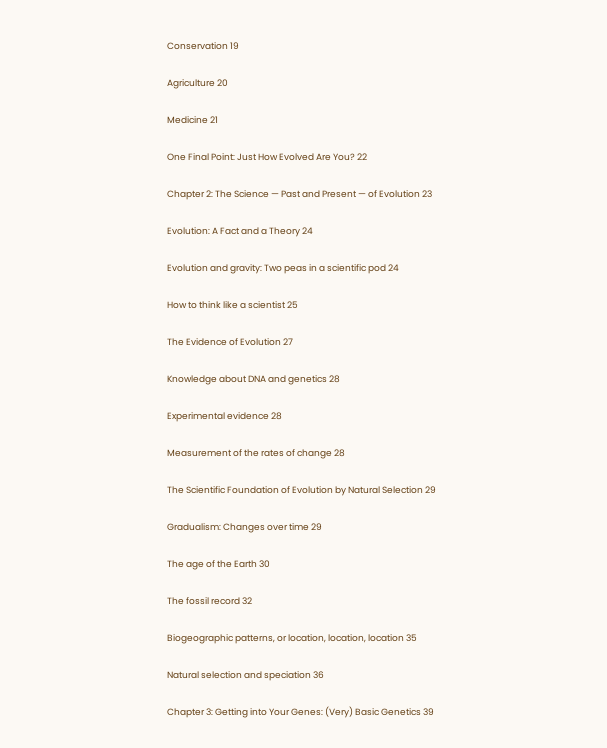Conservation 19

Agriculture 20

Medicine 21

One Final Point: Just How Evolved Are You? 22

Chapter 2: The Science — Past and Present — of Evolution 23

Evolution: A Fact and a Theory 24

Evolution and gravity: Two peas in a scientific pod 24

How to think like a scientist 25

The Evidence of Evolution 27

Knowledge about DNA and genetics 28

Experimental evidence 28

Measurement of the rates of change 28

The Scientific Foundation of Evolution by Natural Selection 29

Gradualism: Changes over time 29

The age of the Earth 30

The fossil record 32

Biogeographic patterns, or location, location, location 35

Natural selection and speciation 36

Chapter 3: Getting into Your Genes: (Very) Basic Genetics 39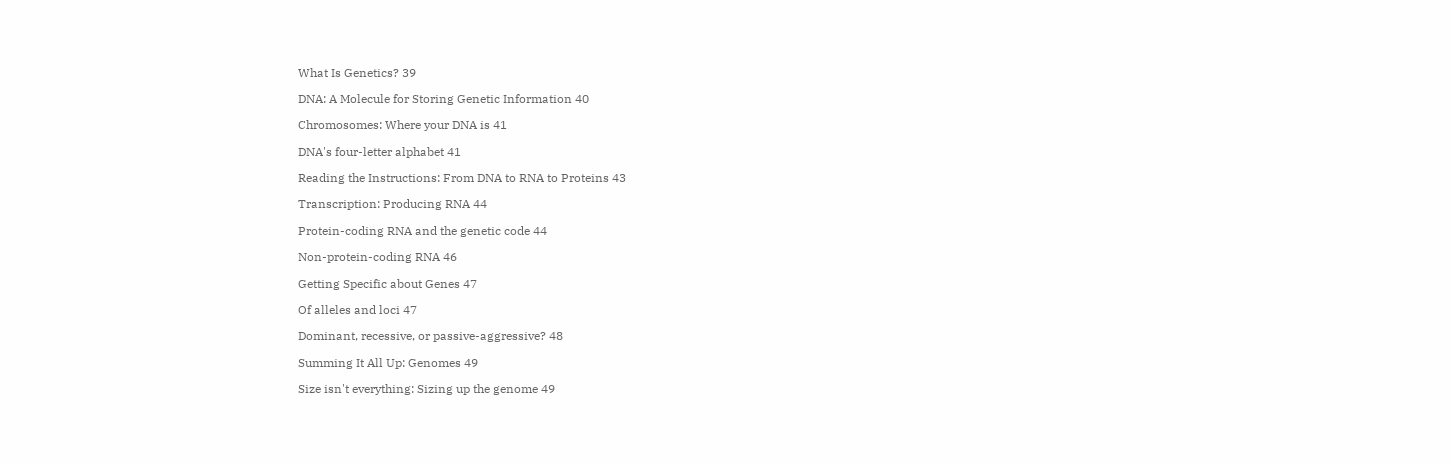What Is Genetics? 39

DNA: A Molecule for Storing Genetic Information 40

Chromosomes: Where your DNA is 41

DNA's four-letter alphabet 41

Reading the Instructions: From DNA to RNA to Proteins 43

Transcription: Producing RNA 44

Protein-coding RNA and the genetic code 44

Non-protein-coding RNA 46

Getting Specific about Genes 47

Of alleles and loci 47

Dominant, recessive, or passive-aggressive? 48

Summing It All Up: Genomes 49

Size isn't everything: Sizing up the genome 49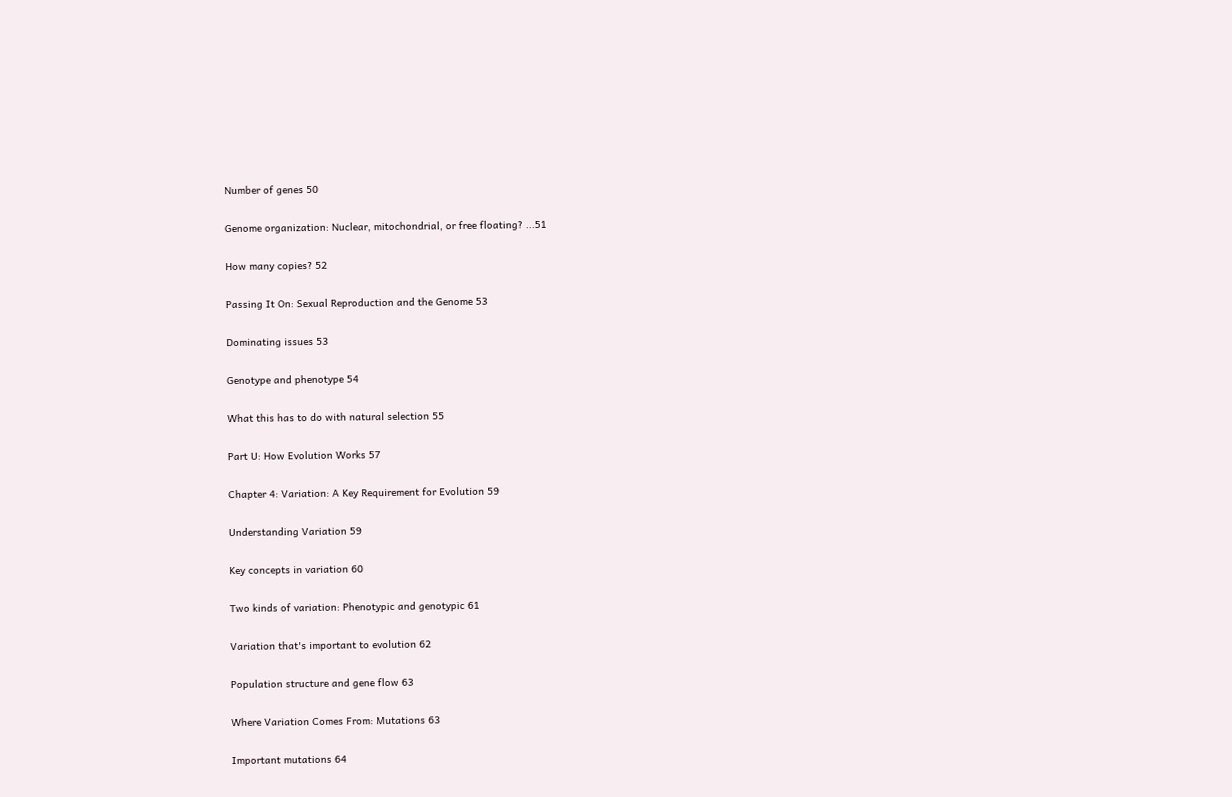Number of genes 50

Genome organization: Nuclear, mitochondrial, or free floating? ...51

How many copies? 52

Passing It On: Sexual Reproduction and the Genome 53

Dominating issues 53

Genotype and phenotype 54

What this has to do with natural selection 55

Part U: How Evolution Works 57

Chapter 4: Variation: A Key Requirement for Evolution 59

Understanding Variation 59

Key concepts in variation 60

Two kinds of variation: Phenotypic and genotypic 61

Variation that's important to evolution 62

Population structure and gene flow 63

Where Variation Comes From: Mutations 63

Important mutations 64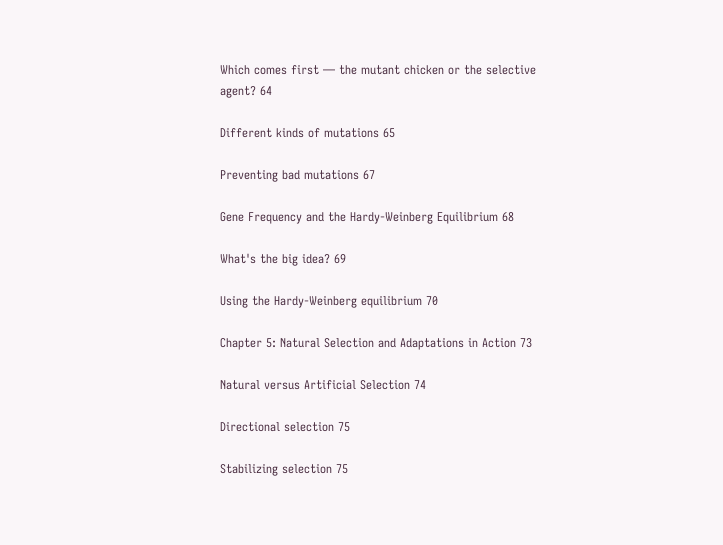Which comes first — the mutant chicken or the selective agent? 64

Different kinds of mutations 65

Preventing bad mutations 67

Gene Frequency and the Hardy-Weinberg Equilibrium 68

What's the big idea? 69

Using the Hardy-Weinberg equilibrium 70

Chapter 5: Natural Selection and Adaptations in Action 73

Natural versus Artificial Selection 74

Directional selection 75

Stabilizing selection 75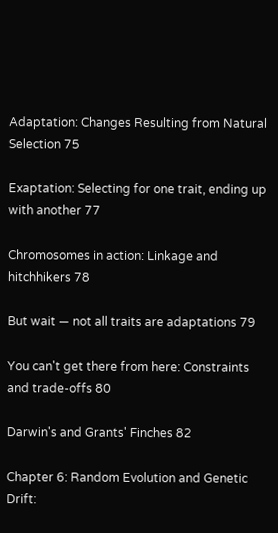Adaptation: Changes Resulting from Natural Selection 75

Exaptation: Selecting for one trait, ending up with another 77

Chromosomes in action: Linkage and hitchhikers 78

But wait — not all traits are adaptations 79

You can't get there from here: Constraints and trade-offs 80

Darwin's and Grants' Finches 82

Chapter 6: Random Evolution and Genetic Drift: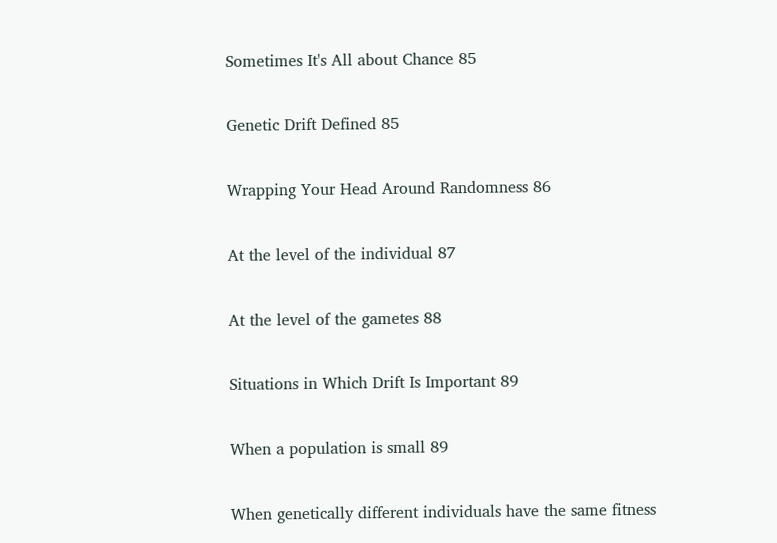Sometimes It's All about Chance 85

Genetic Drift Defined 85

Wrapping Your Head Around Randomness 86

At the level of the individual 87

At the level of the gametes 88

Situations in Which Drift Is Important 89

When a population is small 89

When genetically different individuals have the same fitness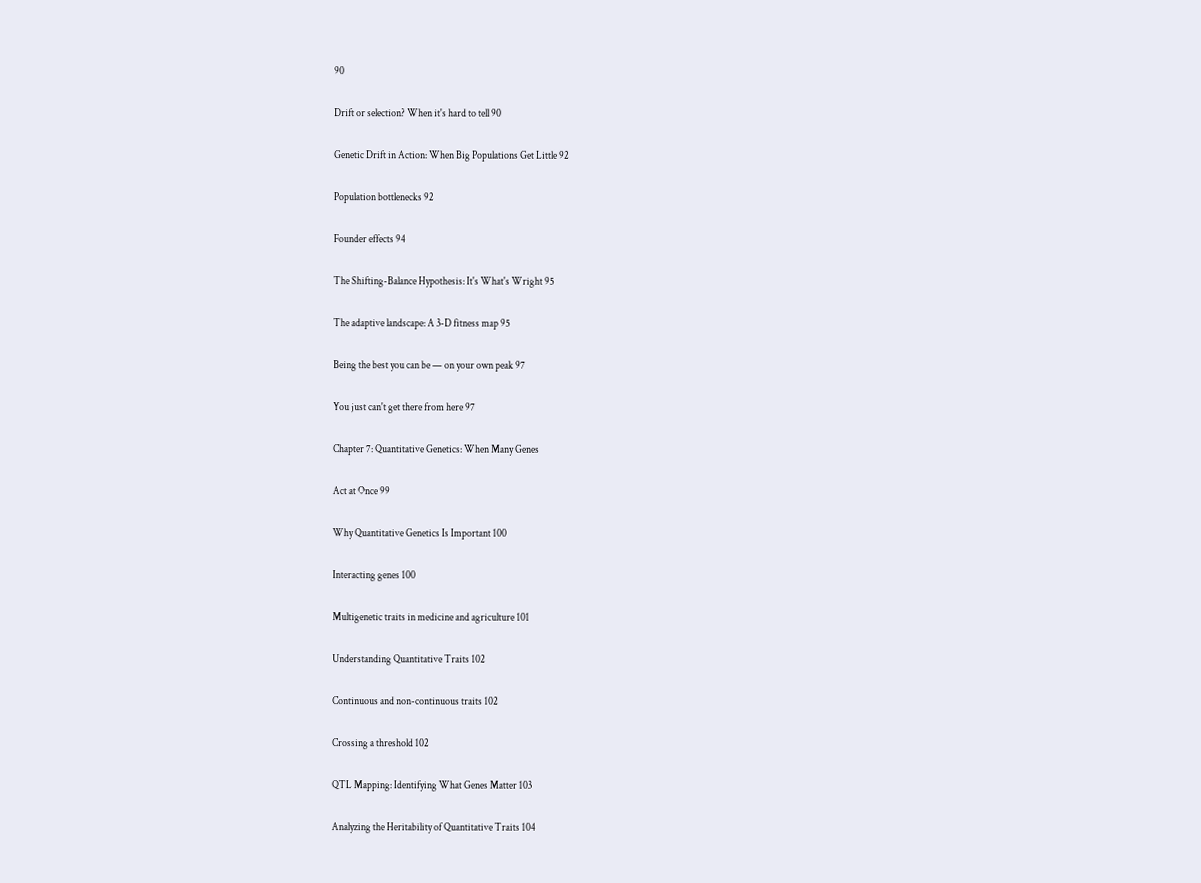90

Drift or selection? When it's hard to tell 90

Genetic Drift in Action: When Big Populations Get Little 92

Population bottlenecks 92

Founder effects 94

The Shifting-Balance Hypothesis: It's What's Wright 95

The adaptive landscape: A 3-D fitness map 95

Being the best you can be — on your own peak 97

You just can't get there from here 97

Chapter 7: Quantitative Genetics: When Many Genes

Act at Once 99

Why Quantitative Genetics Is Important 100

Interacting genes 100

Multigenetic traits in medicine and agriculture 101

Understanding Quantitative Traits 102

Continuous and non-continuous traits 102

Crossing a threshold 102

QTL Mapping: Identifying What Genes Matter 103

Analyzing the Heritability of Quantitative Traits 104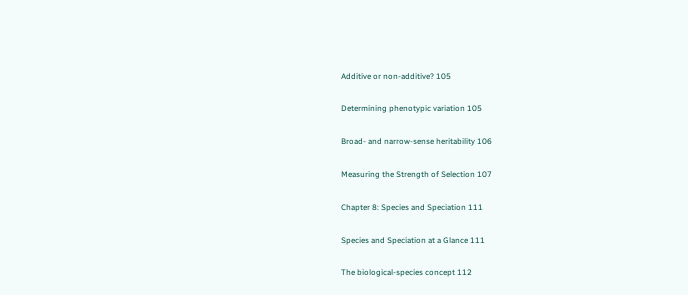Additive or non-additive? 105

Determining phenotypic variation 105

Broad- and narrow-sense heritability 106

Measuring the Strength of Selection 107

Chapter 8: Species and Speciation 111

Species and Speciation at a Glance 111

The biological-species concept 112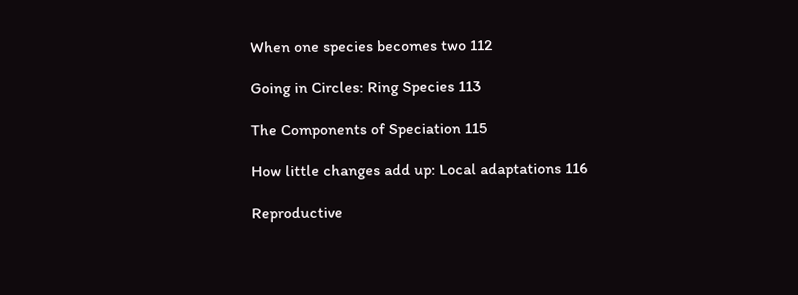When one species becomes two 112

Going in Circles: Ring Species 113

The Components of Speciation 115

How little changes add up: Local adaptations 116

Reproductive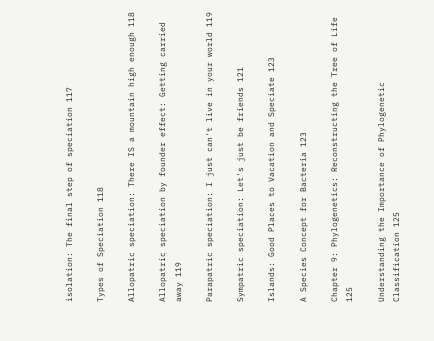isolation: The final step of speciation 117

Types of Speciation 118

Allopatric speciation: There IS a mountain high enough 118

Allopatric speciation by founder effect: Getting carried away 119

Parapatric speciation: I just can't live in your world 119

Sympatric speciation: Let's just be friends 121

Islands: Good Places to Vacation and Speciate 123

A Species Concept for Bacteria 123

Chapter 9: Phylogenetics: Reconstructing the Tree of Life 125

Understanding the Importance of Phylogenetic Classification 125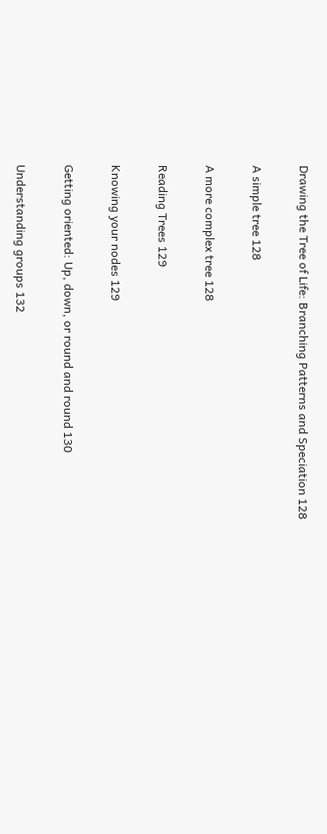Drawing the Tree of Life: Branching Patterns and Speciation 128

A simple tree 128

A more complex tree 128

Reading Trees 129

Knowing your nodes 129

Getting oriented: Up, down, or round and round 130

Understanding groups 132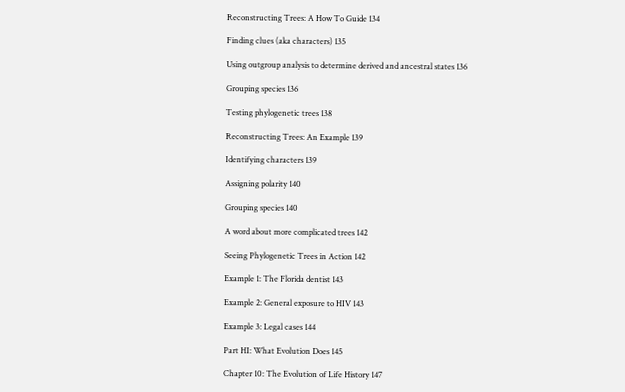Reconstructing Trees: A How To Guide 134

Finding clues (aka characters) 135

Using outgroup analysis to determine derived and ancestral states 136

Grouping species 136

Testing phylogenetic trees 138

Reconstructing Trees: An Example 139

Identifying characters 139

Assigning polarity 140

Grouping species 140

A word about more complicated trees 142

Seeing Phylogenetic Trees in Action 142

Example 1: The Florida dentist 143

Example 2: General exposure to HIV 143

Example 3: Legal cases 144

Part HI: What Evolution Does 145

Chapter 10: The Evolution of Life History 147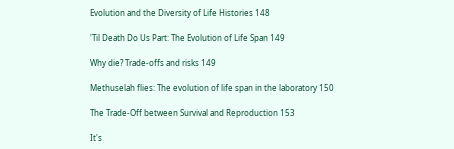Evolution and the Diversity of Life Histories 148

'Til Death Do Us Part: The Evolution of Life Span 149

Why die? Trade-offs and risks 149

Methuselah flies: The evolution of life span in the laboratory 150

The Trade-Off between Survival and Reproduction 153

It's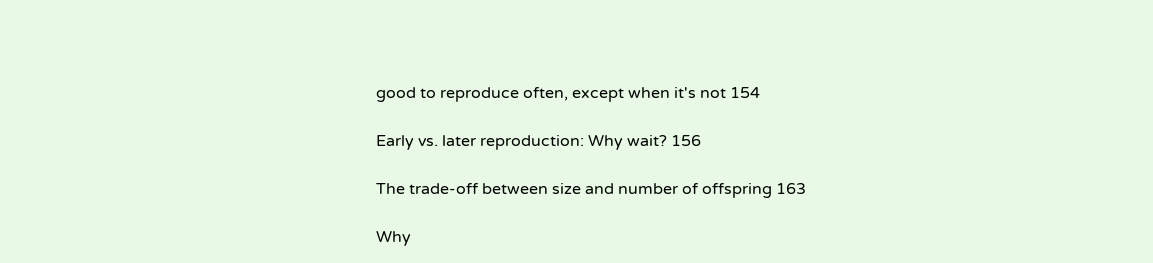good to reproduce often, except when it's not 154

Early vs. later reproduction: Why wait? 156

The trade-off between size and number of offspring 163

Why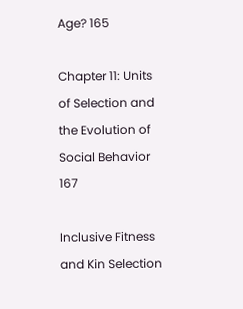Age? 165

Chapter 11: Units of Selection and the Evolution of Social Behavior 167

Inclusive Fitness and Kin Selection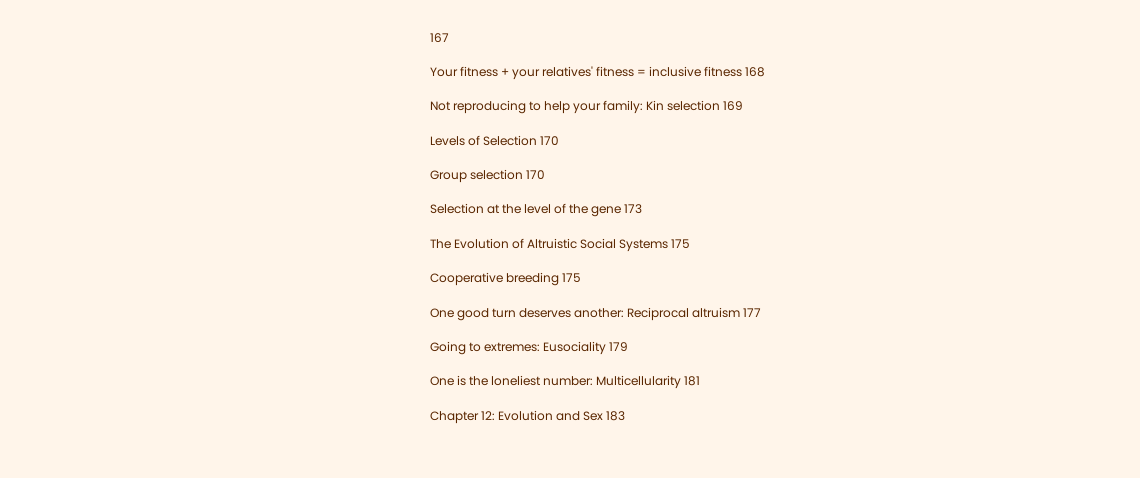167

Your fitness + your relatives' fitness = inclusive fitness 168

Not reproducing to help your family: Kin selection 169

Levels of Selection 170

Group selection 170

Selection at the level of the gene 173

The Evolution of Altruistic Social Systems 175

Cooperative breeding 175

One good turn deserves another: Reciprocal altruism 177

Going to extremes: Eusociality 179

One is the loneliest number: Multicellularity 181

Chapter 12: Evolution and Sex 183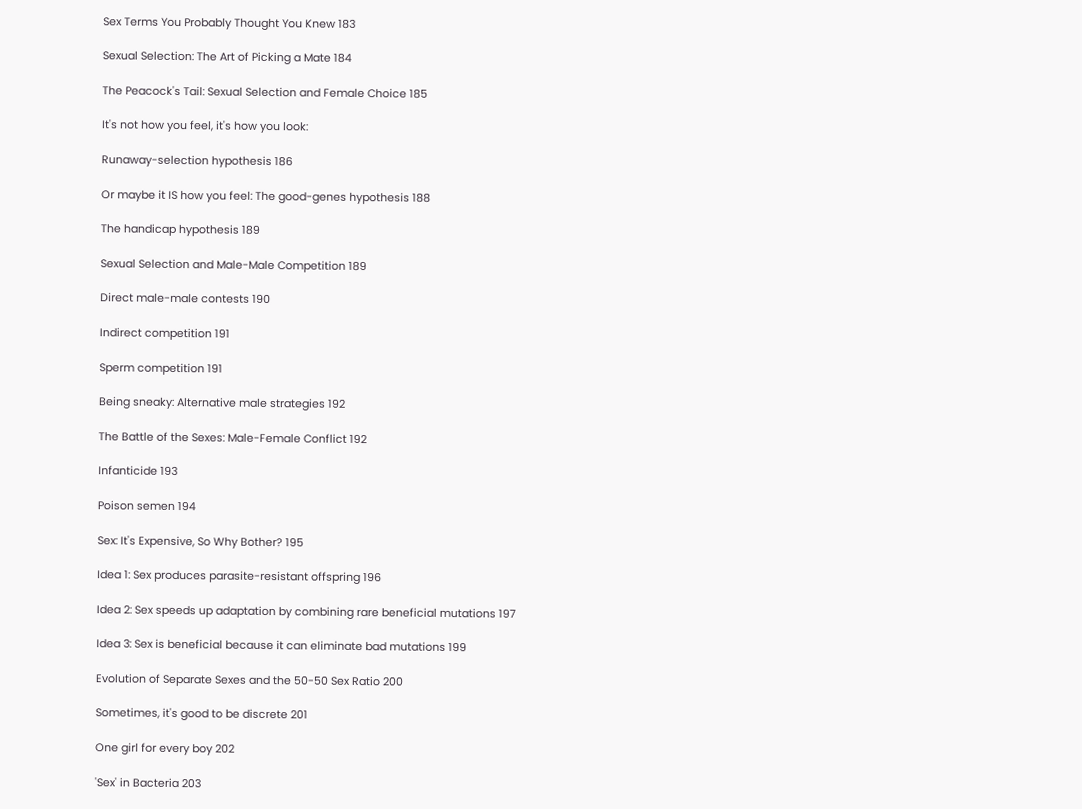Sex Terms You Probably Thought You Knew 183

Sexual Selection: The Art of Picking a Mate 184

The Peacock's Tail: Sexual Selection and Female Choice 185

It's not how you feel, it's how you look:

Runaway-selection hypothesis 186

Or maybe it IS how you feel: The good-genes hypothesis 188

The handicap hypothesis 189

Sexual Selection and Male-Male Competition 189

Direct male-male contests 190

Indirect competition 191

Sperm competition 191

Being sneaky: Alternative male strategies 192

The Battle of the Sexes: Male-Female Conflict 192

Infanticide 193

Poison semen 194

Sex: It's Expensive, So Why Bother? 195

Idea 1: Sex produces parasite-resistant offspring 196

Idea 2: Sex speeds up adaptation by combining rare beneficial mutations 197

Idea 3: Sex is beneficial because it can eliminate bad mutations 199

Evolution of Separate Sexes and the 50-50 Sex Ratio 200

Sometimes, it's good to be discrete 201

One girl for every boy 202

'Sex' in Bacteria 203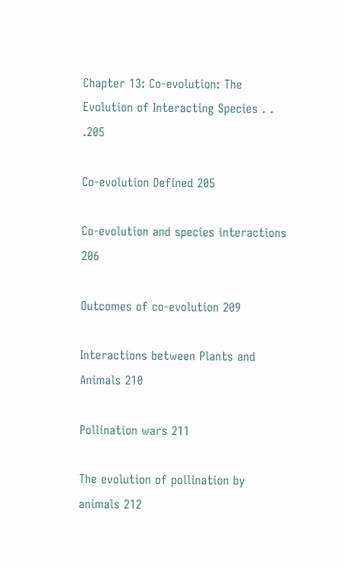Chapter 13: Co-evolution: The Evolution of Interacting Species . . .205

Co-evolution Defined 205

Co-evolution and species interactions 206

Outcomes of co-evolution 209

Interactions between Plants and Animals 210

Pollination wars 211

The evolution of pollination by animals 212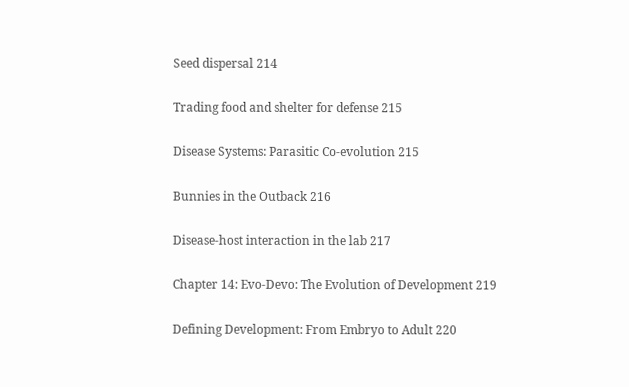Seed dispersal 214

Trading food and shelter for defense 215

Disease Systems: Parasitic Co-evolution 215

Bunnies in the Outback 216

Disease-host interaction in the lab 217

Chapter 14: Evo-Devo: The Evolution of Development 219

Defining Development: From Embryo to Adult 220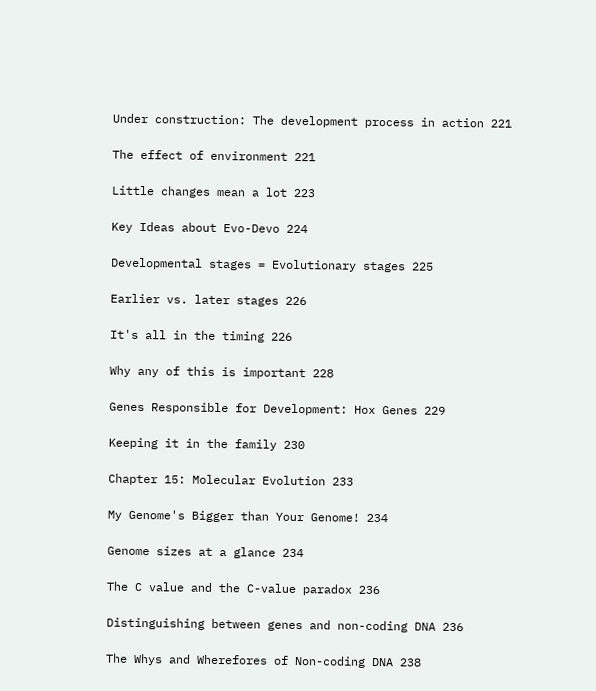Under construction: The development process in action 221

The effect of environment 221

Little changes mean a lot 223

Key Ideas about Evo-Devo 224

Developmental stages = Evolutionary stages 225

Earlier vs. later stages 226

It's all in the timing 226

Why any of this is important 228

Genes Responsible for Development: Hox Genes 229

Keeping it in the family 230

Chapter 15: Molecular Evolution 233

My Genome's Bigger than Your Genome! 234

Genome sizes at a glance 234

The C value and the C-value paradox 236

Distinguishing between genes and non-coding DNA 236

The Whys and Wherefores of Non-coding DNA 238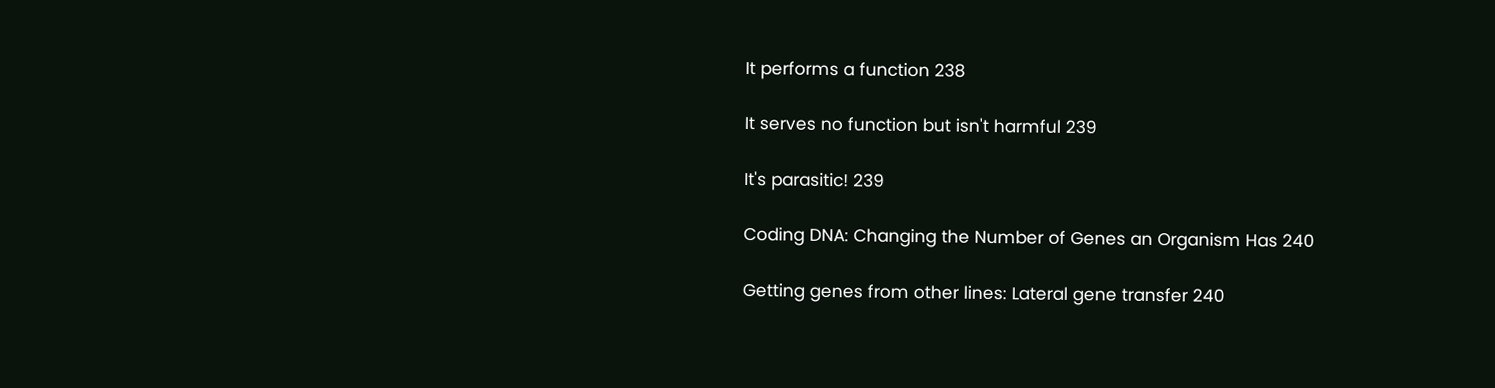It performs a function 238

It serves no function but isn't harmful 239

It's parasitic! 239

Coding DNA: Changing the Number of Genes an Organism Has 240

Getting genes from other lines: Lateral gene transfer 240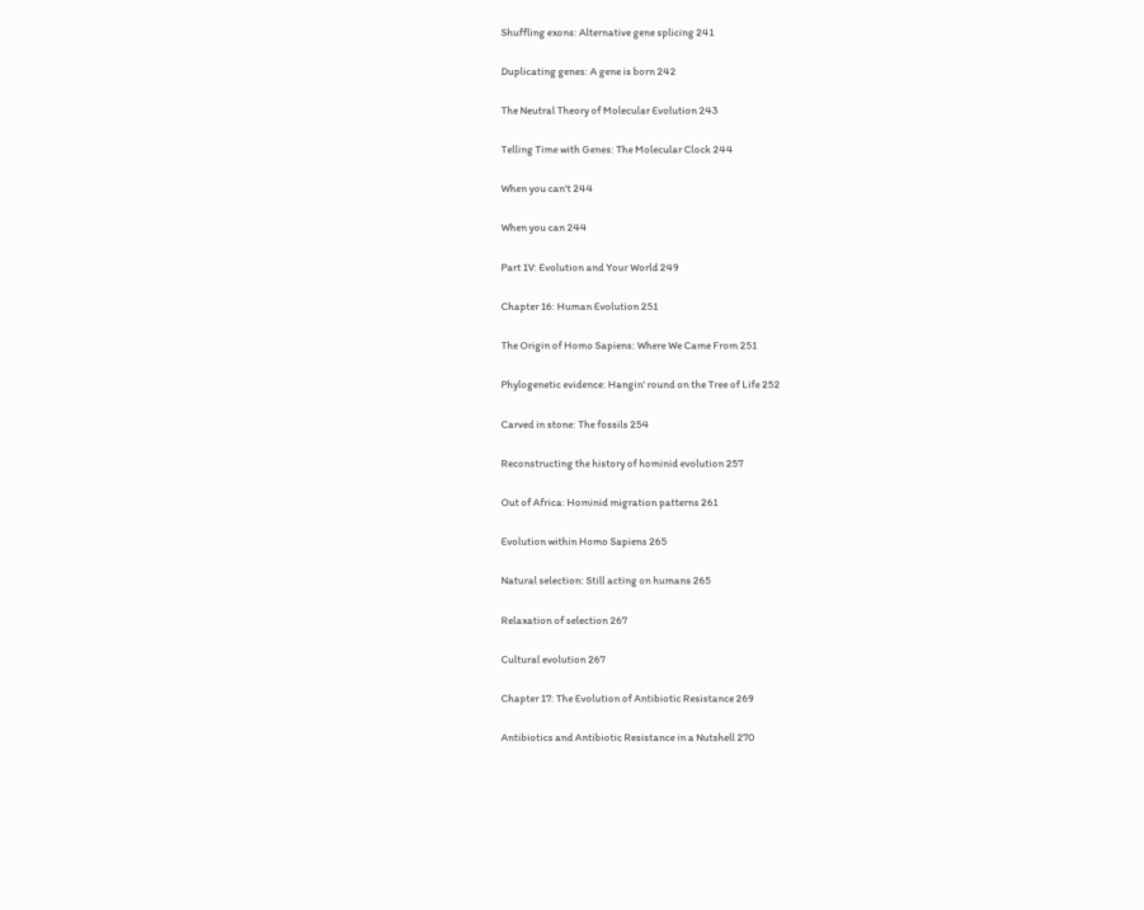Shuffling exons: Alternative gene splicing 241

Duplicating genes: A gene is born 242

The Neutral Theory of Molecular Evolution 243

Telling Time with Genes: The Molecular Clock 244

When you can't 244

When you can 244

Part 1V: Evolution and Your World 249

Chapter 16: Human Evolution 251

The Origin of Homo Sapiens: Where We Came From 251

Phylogenetic evidence: Hangin' round on the Tree of Life 252

Carved in stone: The fossils 254

Reconstructing the history of hominid evolution 257

Out of Africa: Hominid migration patterns 261

Evolution within Homo Sapiens 265

Natural selection: Still acting on humans 265

Relaxation of selection 267

Cultural evolution 267

Chapter 17: The Evolution of Antibiotic Resistance 269

Antibiotics and Antibiotic Resistance in a Nutshell 270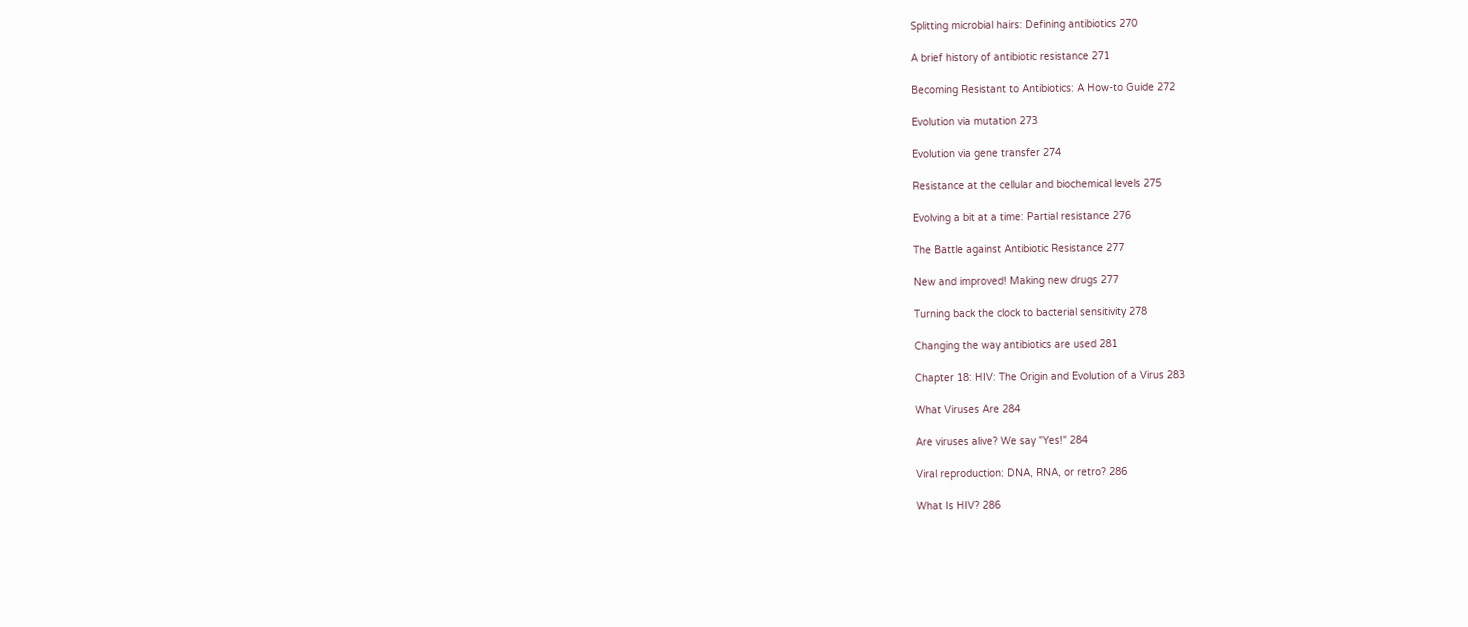Splitting microbial hairs: Defining antibiotics 270

A brief history of antibiotic resistance 271

Becoming Resistant to Antibiotics: A How-to Guide 272

Evolution via mutation 273

Evolution via gene transfer 274

Resistance at the cellular and biochemical levels 275

Evolving a bit at a time: Partial resistance 276

The Battle against Antibiotic Resistance 277

New and improved! Making new drugs 277

Turning back the clock to bacterial sensitivity 278

Changing the way antibiotics are used 281

Chapter 18: HIV: The Origin and Evolution of a Virus 283

What Viruses Are 284

Are viruses alive? We say "Yes!" 284

Viral reproduction: DNA, RNA, or retro? 286

What Is HIV? 286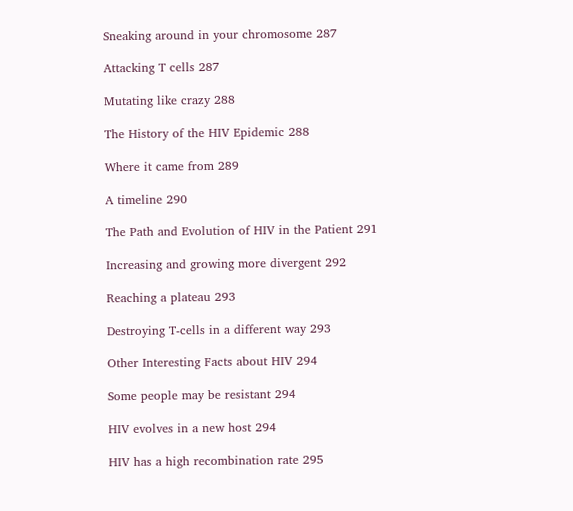Sneaking around in your chromosome 287

Attacking T cells 287

Mutating like crazy 288

The History of the HIV Epidemic 288

Where it came from 289

A timeline 290

The Path and Evolution of HIV in the Patient 291

Increasing and growing more divergent 292

Reaching a plateau 293

Destroying T-cells in a different way 293

Other Interesting Facts about HIV 294

Some people may be resistant 294

HIV evolves in a new host 294

HIV has a high recombination rate 295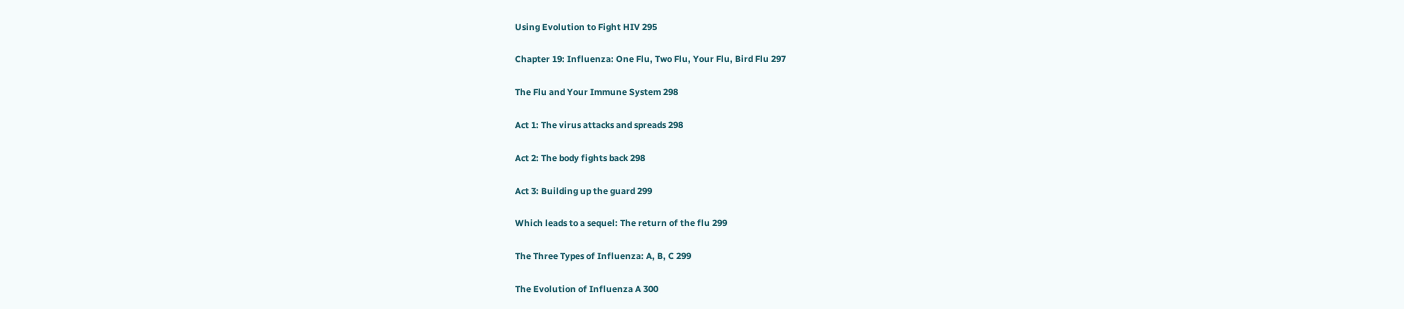Using Evolution to Fight HIV 295

Chapter 19: Influenza: One Flu, Two Flu, Your Flu, Bird Flu 297

The Flu and Your Immune System 298

Act 1: The virus attacks and spreads 298

Act 2: The body fights back 298

Act 3: Building up the guard 299

Which leads to a sequel: The return of the flu 299

The Three Types of Influenza: A, B, C 299

The Evolution of Influenza A 300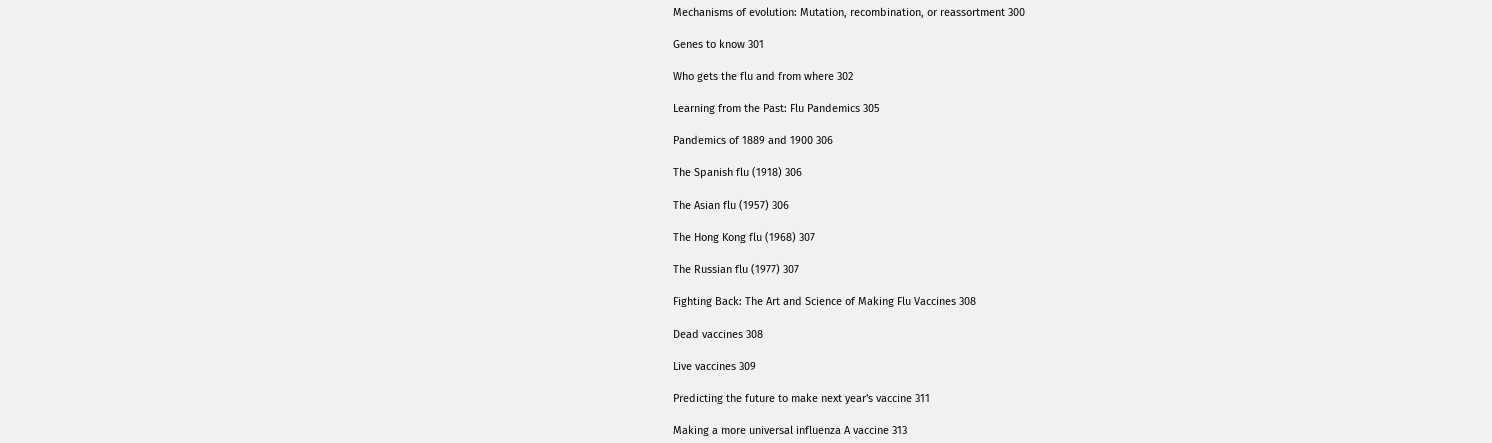Mechanisms of evolution: Mutation, recombination, or reassortment 300

Genes to know 301

Who gets the flu and from where 302

Learning from the Past: Flu Pandemics 305

Pandemics of 1889 and 1900 306

The Spanish flu (1918) 306

The Asian flu (1957) 306

The Hong Kong flu (1968) 307

The Russian flu (1977) 307

Fighting Back: The Art and Science of Making Flu Vaccines 308

Dead vaccines 308

Live vaccines 309

Predicting the future to make next year's vaccine 311

Making a more universal influenza A vaccine 313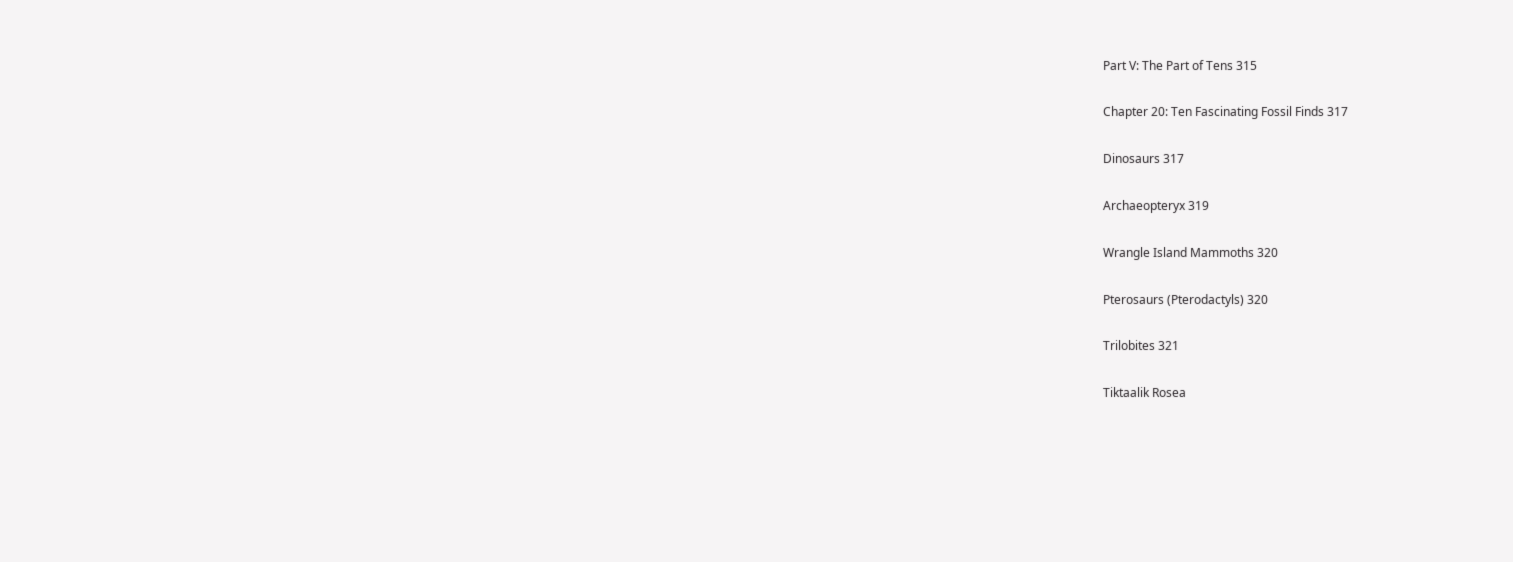Part V: The Part of Tens 315

Chapter 20: Ten Fascinating Fossil Finds 317

Dinosaurs 317

Archaeopteryx 319

Wrangle Island Mammoths 320

Pterosaurs (Pterodactyls) 320

Trilobites 321

Tiktaalik Rosea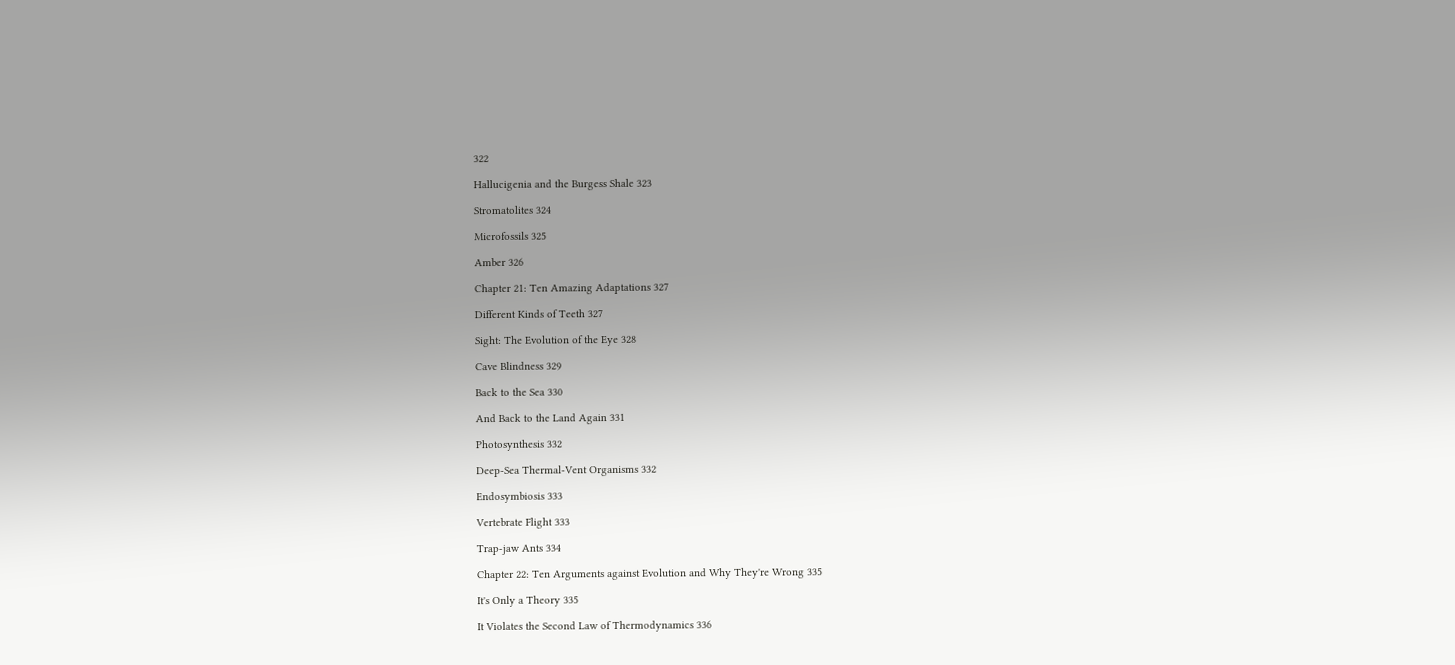322

Hallucigenia and the Burgess Shale 323

Stromatolites 324

Microfossils 325

Amber 326

Chapter 21: Ten Amazing Adaptations 327

Different Kinds of Teeth 327

Sight: The Evolution of the Eye 328

Cave Blindness 329

Back to the Sea 330

And Back to the Land Again 331

Photosynthesis 332

Deep-Sea Thermal-Vent Organisms 332

Endosymbiosis 333

Vertebrate Flight 333

Trap-jaw Ants 334

Chapter 22: Ten Arguments against Evolution and Why They're Wrong 335

It's Only a Theory 335

It Violates the Second Law of Thermodynamics 336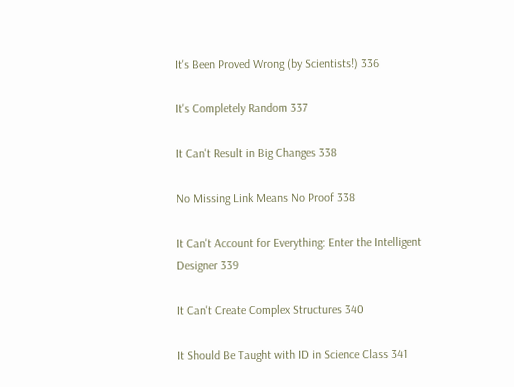It's Been Proved Wrong (by Scientists!) 336

It's Completely Random 337

It Can't Result in Big Changes 338

No Missing Link Means No Proof 338

It Can't Account for Everything: Enter the Intelligent Designer 339

It Can't Create Complex Structures 340

It Should Be Taught with ID in Science Class 341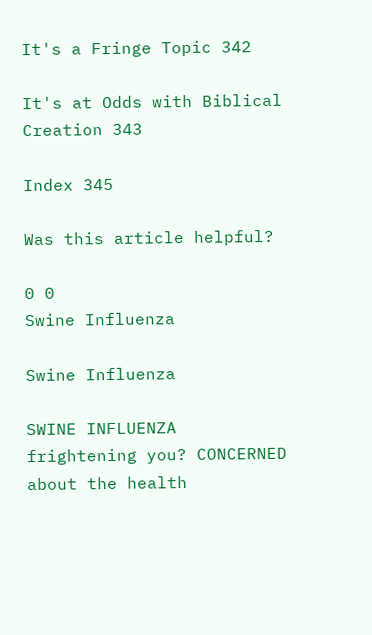It's a Fringe Topic 342

It's at Odds with Biblical Creation 343

Index 345

Was this article helpful?

0 0
Swine Influenza

Swine Influenza

SWINE INFLUENZA frightening you? CONCERNED about the health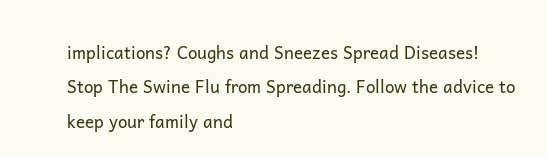implications? Coughs and Sneezes Spread Diseases! Stop The Swine Flu from Spreading. Follow the advice to keep your family and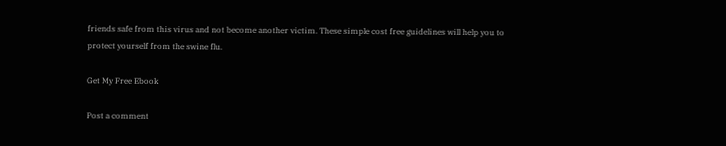friends safe from this virus and not become another victim. These simple cost free guidelines will help you to protect yourself from the swine flu.

Get My Free Ebook

Post a comment